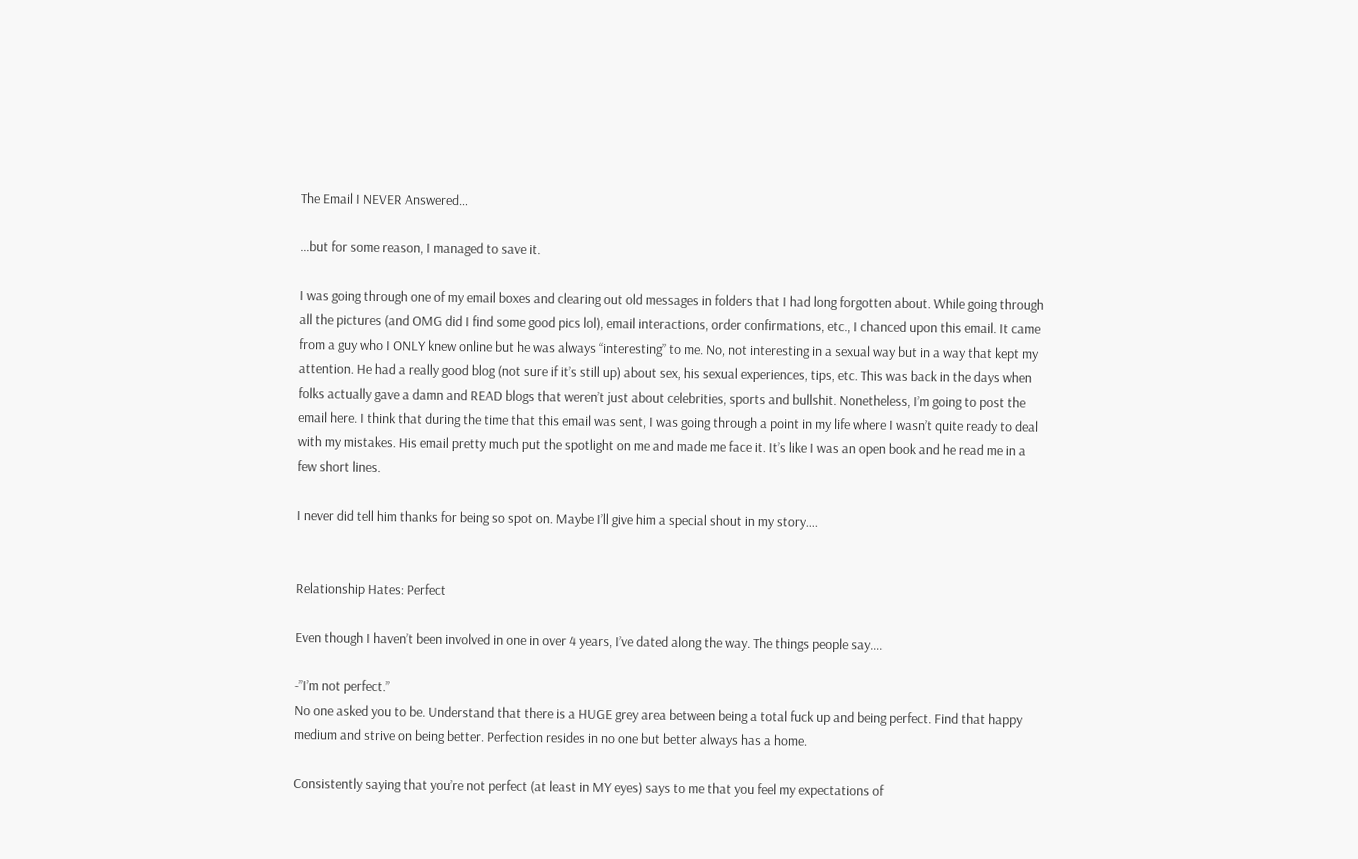The Email I NEVER Answered…

…but for some reason, I managed to save it.

I was going through one of my email boxes and clearing out old messages in folders that I had long forgotten about. While going through all the pictures (and OMG did I find some good pics lol), email interactions, order confirmations, etc., I chanced upon this email. It came from a guy who I ONLY knew online but he was always “interesting” to me. No, not interesting in a sexual way but in a way that kept my attention. He had a really good blog (not sure if it’s still up) about sex, his sexual experiences, tips, etc. This was back in the days when folks actually gave a damn and READ blogs that weren’t just about celebrities, sports and bullshit. Nonetheless, I’m going to post the email here. I think that during the time that this email was sent, I was going through a point in my life where I wasn’t quite ready to deal with my mistakes. His email pretty much put the spotlight on me and made me face it. It’s like I was an open book and he read me in a few short lines.

I never did tell him thanks for being so spot on. Maybe I’ll give him a special shout in my story….


Relationship Hates: Perfect

Even though I haven’t been involved in one in over 4 years, I’ve dated along the way. The things people say….

-”I’m not perfect.”
No one asked you to be. Understand that there is a HUGE grey area between being a total fuck up and being perfect. Find that happy medium and strive on being better. Perfection resides in no one but better always has a home.

Consistently saying that you’re not perfect (at least in MY eyes) says to me that you feel my expectations of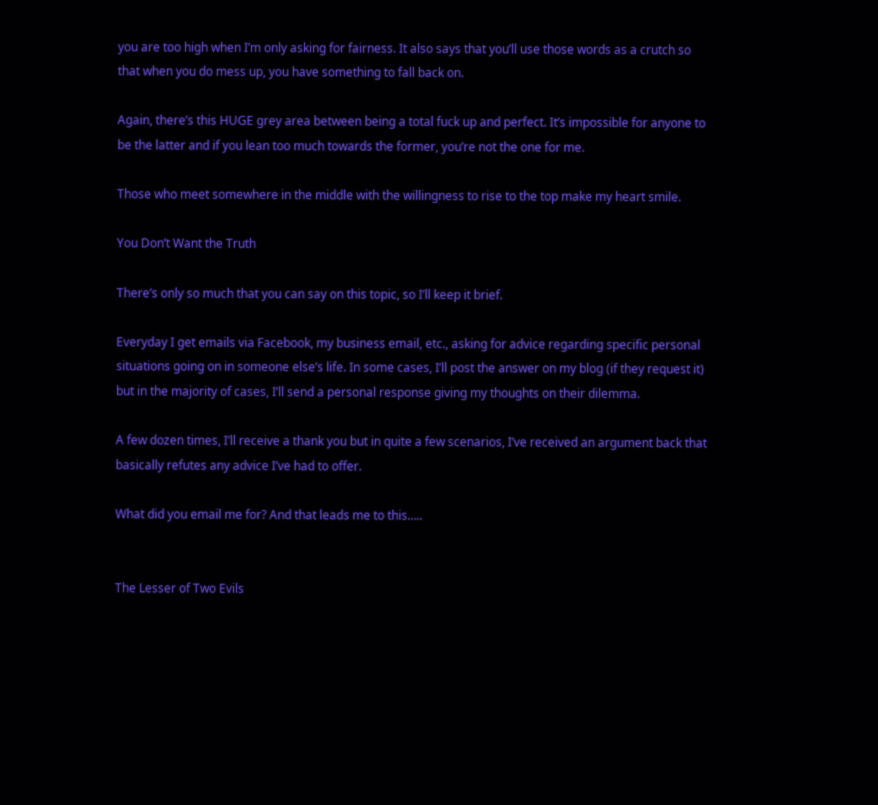you are too high when I’m only asking for fairness. It also says that you’ll use those words as a crutch so that when you do mess up, you have something to fall back on.

Again, there’s this HUGE grey area between being a total fuck up and perfect. It’s impossible for anyone to be the latter and if you lean too much towards the former, you’re not the one for me.

Those who meet somewhere in the middle with the willingness to rise to the top make my heart smile.

You Don’t Want the Truth

There’s only so much that you can say on this topic, so I’ll keep it brief.

Everyday I get emails via Facebook, my business email, etc., asking for advice regarding specific personal situations going on in someone else’s life. In some cases, I’ll post the answer on my blog (if they request it) but in the majority of cases, I’ll send a personal response giving my thoughts on their dilemma.

A few dozen times, I’ll receive a thank you but in quite a few scenarios, I’ve received an argument back that basically refutes any advice I’ve had to offer.

What did you email me for? And that leads me to this…..


The Lesser of Two Evils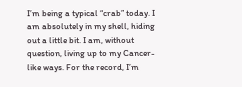I’m being a typical “crab” today. I am absolutely in my shell, hiding out a little bit. I am, without question, living up to my Cancer-like ways. For the record, I’m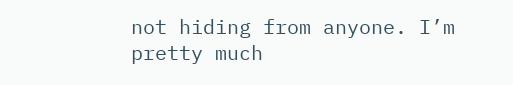not hiding from anyone. I’m pretty much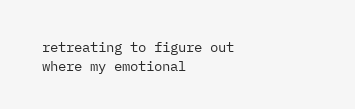retreating to figure out where my emotional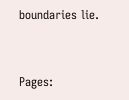boundaries lie.


Pages: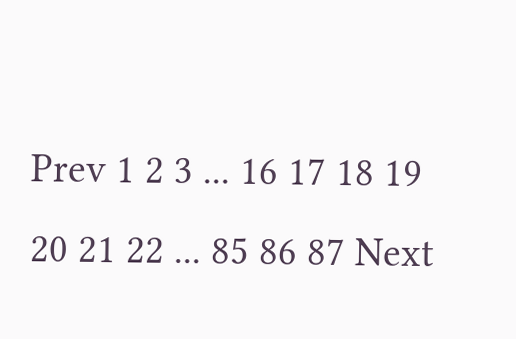Prev 1 2 3 ... 16 17 18 19 20 21 22 ... 85 86 87 Next